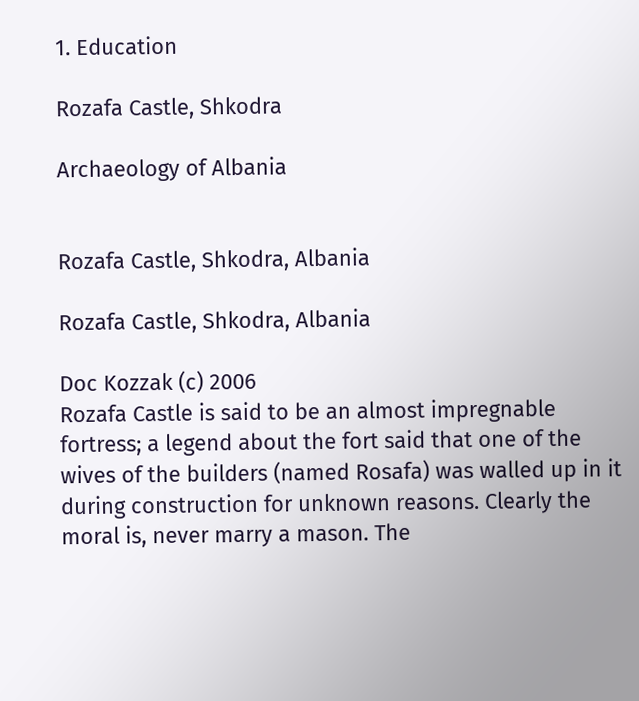1. Education

Rozafa Castle, Shkodra

Archaeology of Albania


Rozafa Castle, Shkodra, Albania

Rozafa Castle, Shkodra, Albania

Doc Kozzak (c) 2006
Rozafa Castle is said to be an almost impregnable fortress; a legend about the fort said that one of the wives of the builders (named Rosafa) was walled up in it during construction for unknown reasons. Clearly the moral is, never marry a mason. The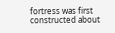fortress was first constructed about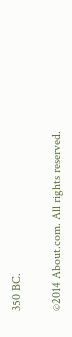350 BC.

©2014 About.com. All rights reserved.